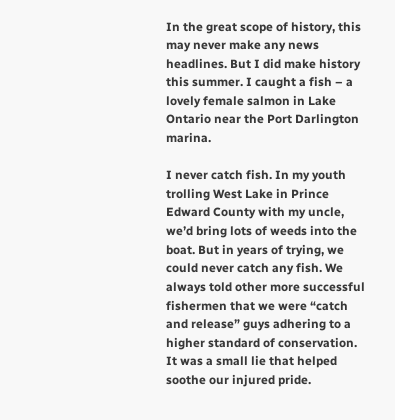In the great scope of history, this may never make any news headlines. But I did make history this summer. I caught a fish – a lovely female salmon in Lake Ontario near the Port Darlington marina.

I never catch fish. In my youth trolling West Lake in Prince Edward County with my uncle, we’d bring lots of weeds into the boat. But in years of trying, we could never catch any fish. We always told other more successful fishermen that we were “catch and release” guys adhering to a higher standard of conservation. It was a small lie that helped soothe our injured pride.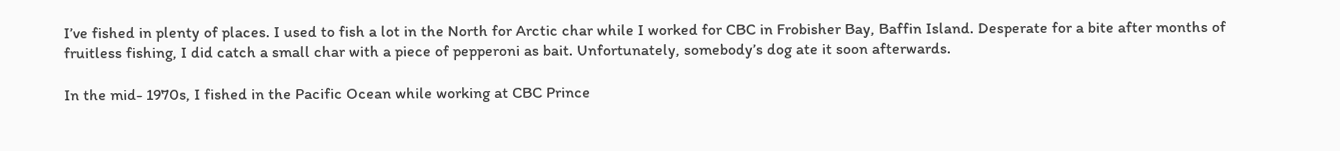I’ve fished in plenty of places. I used to fish a lot in the North for Arctic char while I worked for CBC in Frobisher Bay, Baffin Island. Desperate for a bite after months of fruitless fishing, I did catch a small char with a piece of pepperoni as bait. Unfortunately, somebody’s dog ate it soon afterwards.

In the mid- 1970s, I fished in the Pacific Ocean while working at CBC Prince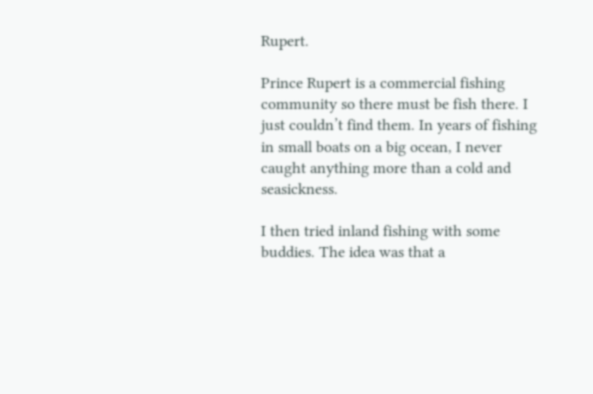Rupert.

Prince Rupert is a commercial fishing community so there must be fish there. I just couldn’t find them. In years of fishing in small boats on a big ocean, I never caught anything more than a cold and seasickness.

I then tried inland fishing with some buddies. The idea was that a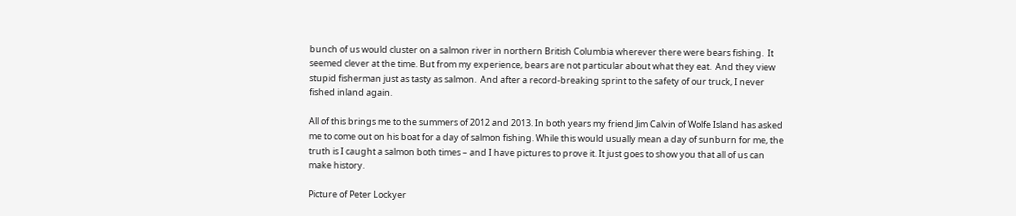bunch of us would cluster on a salmon river in northern British Columbia wherever there were bears fishing.  It seemed clever at the time. But from my experience, bears are not particular about what they eat.  And they view stupid fisherman just as tasty as salmon.  And after a record-breaking sprint to the safety of our truck, I never fished inland again.

All of this brings me to the summers of 2012 and 2013. In both years my friend Jim Calvin of Wolfe Island has asked me to come out on his boat for a day of salmon fishing. While this would usually mean a day of sunburn for me, the truth is I caught a salmon both times – and I have pictures to prove it. It just goes to show you that all of us can make history.

Picture of Peter Lockyer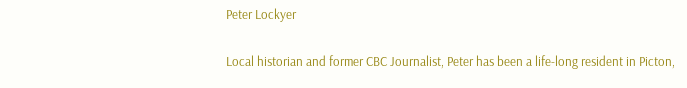Peter Lockyer

Local historian and former CBC Journalist, Peter has been a life-long resident in Picton,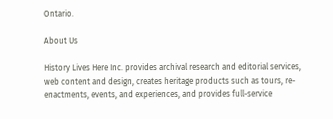Ontario.

About Us

History Lives Here Inc. provides archival research and editorial services, web content and design, creates heritage products such as tours, re-enactments, events, and experiences, and provides full-service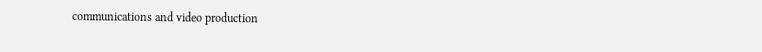communications and video production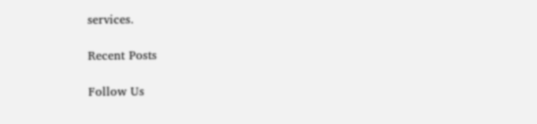services.

Recent Posts

Follow Us